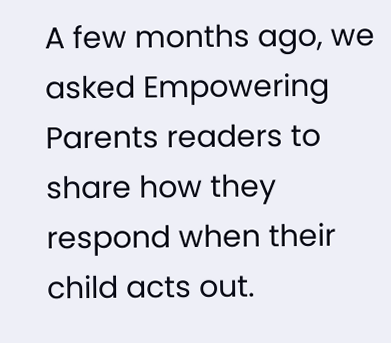A few months ago, we asked Empowering Parents readers to share how they respond when their child acts out.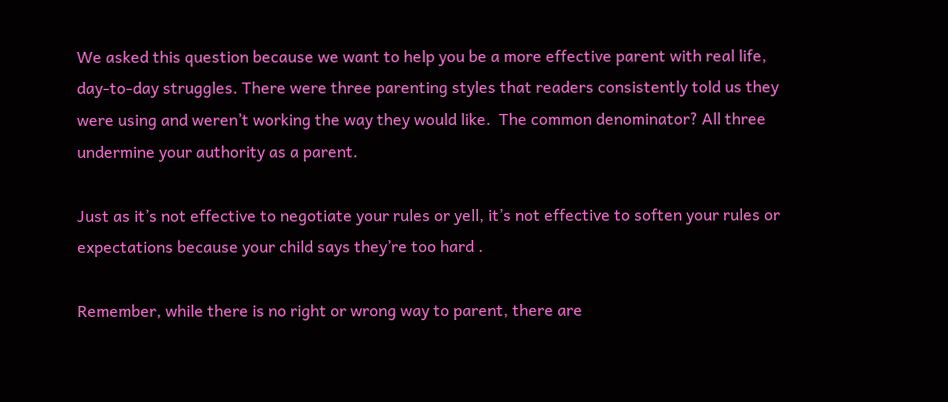We asked this question because we want to help you be a more effective parent with real life, day-to-day struggles. There were three parenting styles that readers consistently told us they were using and weren’t working the way they would like.  The common denominator? All three undermine your authority as a parent.

Just as it’s not effective to negotiate your rules or yell, it’s not effective to soften your rules or expectations because your child says they’re too hard .

Remember, while there is no right or wrong way to parent, there are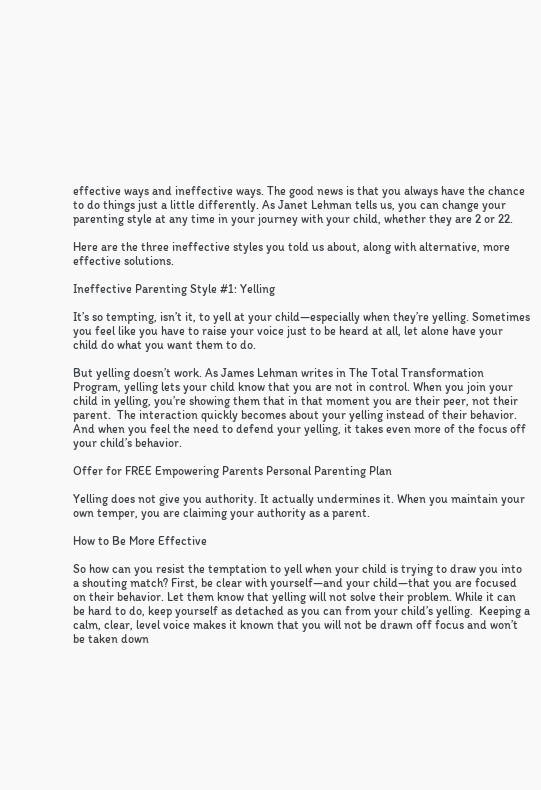effective ways and ineffective ways. The good news is that you always have the chance to do things just a little differently. As Janet Lehman tells us, you can change your parenting style at any time in your journey with your child, whether they are 2 or 22.

Here are the three ineffective styles you told us about, along with alternative, more effective solutions.

Ineffective Parenting Style #1: Yelling

It’s so tempting, isn’t it, to yell at your child—especially when they’re yelling. Sometimes you feel like you have to raise your voice just to be heard at all, let alone have your child do what you want them to do.

But yelling doesn’t work. As James Lehman writes in The Total Transformation Program, yelling lets your child know that you are not in control. When you join your child in yelling, you’re showing them that in that moment you are their peer, not their parent.  The interaction quickly becomes about your yelling instead of their behavior.  And when you feel the need to defend your yelling, it takes even more of the focus off your child’s behavior.

Offer for FREE Empowering Parents Personal Parenting Plan

Yelling does not give you authority. It actually undermines it. When you maintain your own temper, you are claiming your authority as a parent.

How to Be More Effective

So how can you resist the temptation to yell when your child is trying to draw you into a shouting match? First, be clear with yourself—and your child—that you are focused on their behavior. Let them know that yelling will not solve their problem. While it can be hard to do, keep yourself as detached as you can from your child’s yelling.  Keeping a calm, clear, level voice makes it known that you will not be drawn off focus and won’t be taken down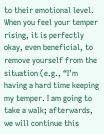to their emotional level.  When you feel your temper rising, it is perfectly okay, even beneficial, to remove yourself from the situation (e.g., “I’m having a hard time keeping my temper. I am going to take a walk; afterwards, we will continue this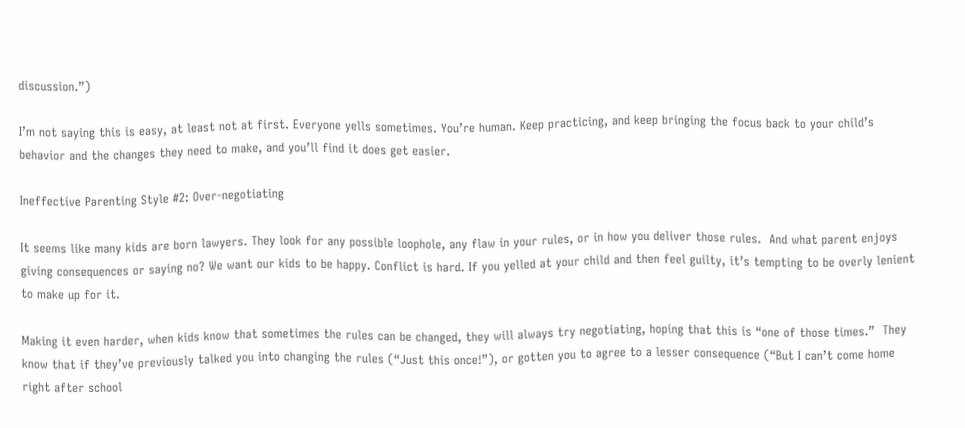discussion.”)

I’m not saying this is easy, at least not at first. Everyone yells sometimes. You’re human. Keep practicing, and keep bringing the focus back to your child’s behavior and the changes they need to make, and you’ll find it does get easier.

Ineffective Parenting Style #2: Over-negotiating

It seems like many kids are born lawyers. They look for any possible loophole, any flaw in your rules, or in how you deliver those rules.  And what parent enjoys giving consequences or saying no? We want our kids to be happy. Conflict is hard. If you yelled at your child and then feel guilty, it’s tempting to be overly lenient to make up for it.

Making it even harder, when kids know that sometimes the rules can be changed, they will always try negotiating, hoping that this is “one of those times.”  They know that if they’ve previously talked you into changing the rules (“Just this once!”), or gotten you to agree to a lesser consequence (“But I can’t come home right after school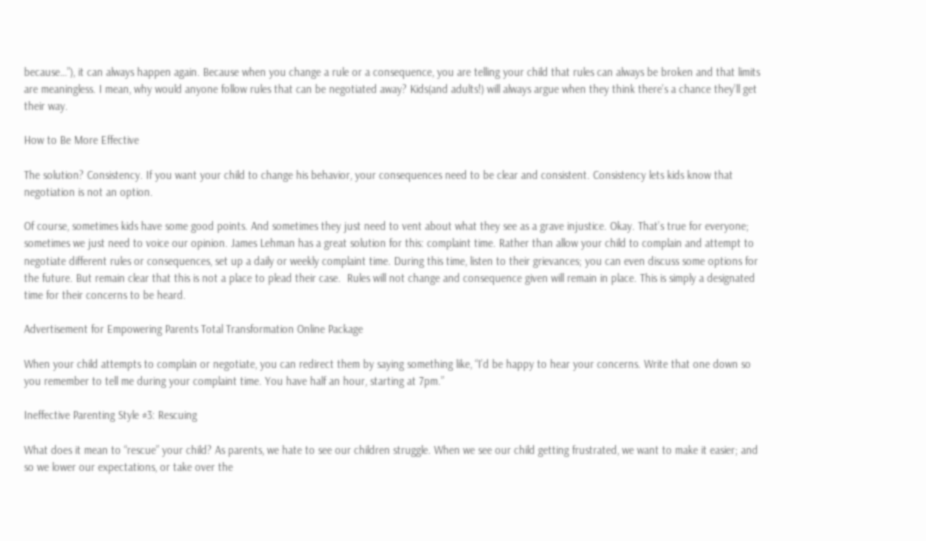because…”), it can always happen again. Because when you change a rule or a consequence, you are telling your child that rules can always be broken and that limits are meaningless. I mean, why would anyone follow rules that can be negotiated away? Kids(and adults!) will always argue when they think there’s a chance they’ll get their way.

How to Be More Effective

The solution? Consistency. If you want your child to change his behavior, your consequences need to be clear and consistent. Consistency lets kids know that negotiation is not an option.

Of course, sometimes kids have some good points. And sometimes they just need to vent about what they see as a grave injustice. Okay. That’s true for everyone; sometimes we just need to voice our opinion. James Lehman has a great solution for this: complaint time. Rather than allow your child to complain and attempt to negotiate different rules or consequences, set up a daily or weekly complaint time. During this time, listen to their grievances; you can even discuss some options for the future. But remain clear that this is not a place to plead their case.  Rules will not change and consequence given will remain in place. This is simply a designated time for their concerns to be heard.

Advertisement for Empowering Parents Total Transformation Online Package

When your child attempts to complain or negotiate, you can redirect them by saying something like, “I’d be happy to hear your concerns. Write that one down so you remember to tell me during your complaint time. You have half an hour, starting at 7pm.”

Ineffective Parenting Style #3: Rescuing

What does it mean to “rescue” your child? As parents, we hate to see our children struggle. When we see our child getting frustrated, we want to make it easier; and so we lower our expectations, or take over the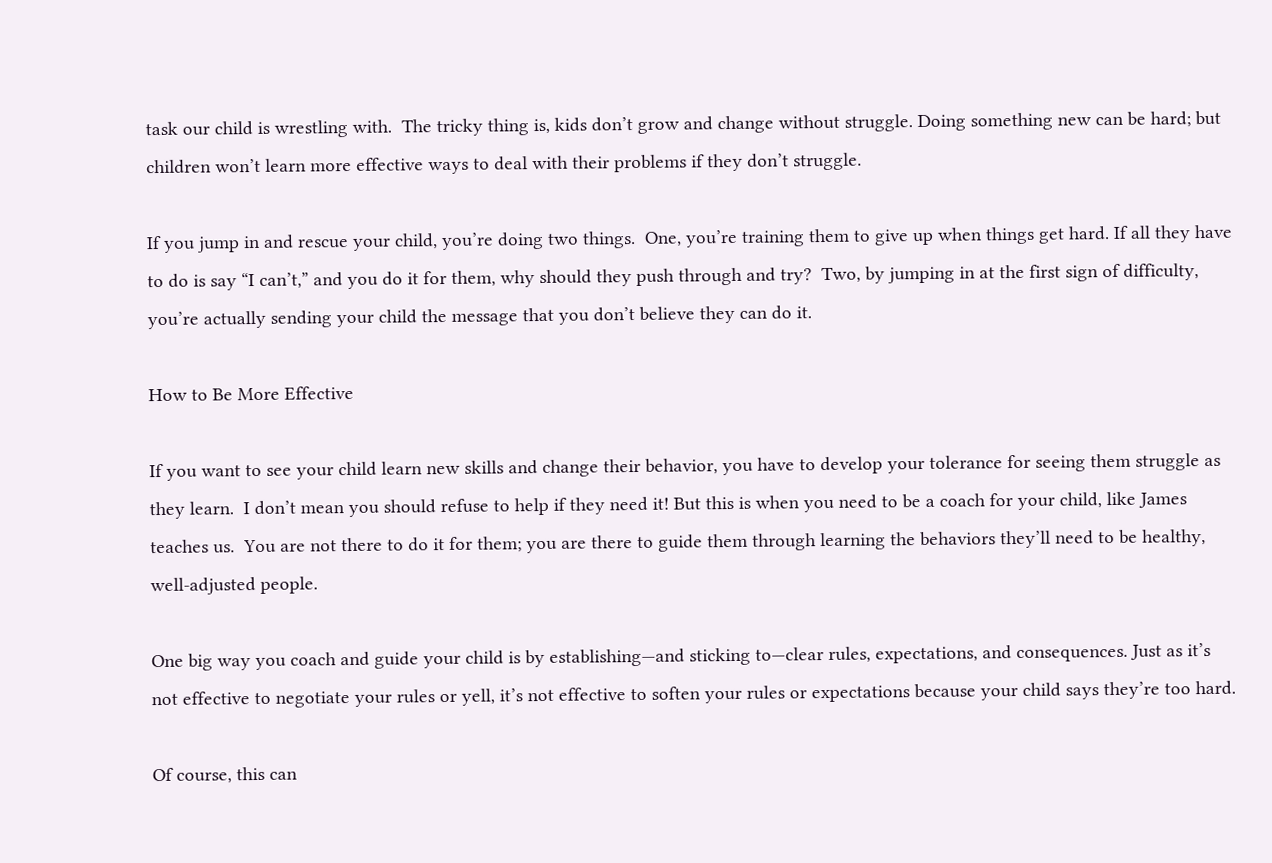task our child is wrestling with.  The tricky thing is, kids don’t grow and change without struggle. Doing something new can be hard; but children won’t learn more effective ways to deal with their problems if they don’t struggle.

If you jump in and rescue your child, you’re doing two things.  One, you’re training them to give up when things get hard. If all they have to do is say “I can’t,” and you do it for them, why should they push through and try?  Two, by jumping in at the first sign of difficulty, you’re actually sending your child the message that you don’t believe they can do it.

How to Be More Effective

If you want to see your child learn new skills and change their behavior, you have to develop your tolerance for seeing them struggle as they learn.  I don’t mean you should refuse to help if they need it! But this is when you need to be a coach for your child, like James teaches us.  You are not there to do it for them; you are there to guide them through learning the behaviors they’ll need to be healthy, well-adjusted people.

One big way you coach and guide your child is by establishing—and sticking to—clear rules, expectations, and consequences. Just as it’s not effective to negotiate your rules or yell, it’s not effective to soften your rules or expectations because your child says they’re too hard.

Of course, this can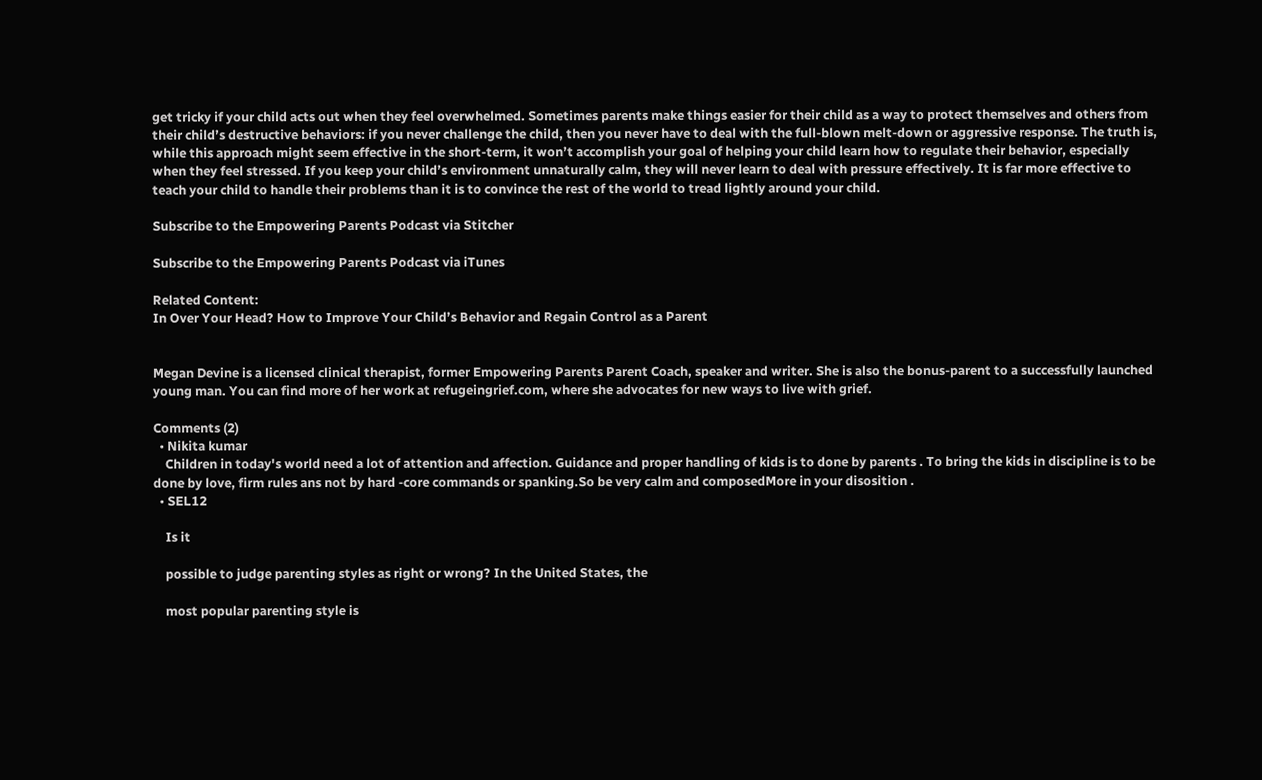get tricky if your child acts out when they feel overwhelmed. Sometimes parents make things easier for their child as a way to protect themselves and others from their child’s destructive behaviors: if you never challenge the child, then you never have to deal with the full-blown melt-down or aggressive response. The truth is, while this approach might seem effective in the short-term, it won’t accomplish your goal of helping your child learn how to regulate their behavior, especially when they feel stressed. If you keep your child’s environment unnaturally calm, they will never learn to deal with pressure effectively. It is far more effective to teach your child to handle their problems than it is to convince the rest of the world to tread lightly around your child.

Subscribe to the Empowering Parents Podcast via Stitcher

Subscribe to the Empowering Parents Podcast via iTunes

Related Content:
In Over Your Head? How to Improve Your Child’s Behavior and Regain Control as a Parent


Megan Devine is a licensed clinical therapist, former Empowering Parents Parent Coach, speaker and writer. She is also the bonus-parent to a successfully launched young man. You can find more of her work at refugeingrief.com, where she advocates for new ways to live with grief.

Comments (2)
  • Nikita kumar
    Children in today's world need a lot of attention and affection. Guidance and proper handling of kids is to done by parents . To bring the kids in discipline is to be done by love, firm rules ans not by hard -core commands or spanking.So be very calm and composedMore in your disosition .
  • SEL12

    Is it

    possible to judge parenting styles as right or wrong? In the United States, the

    most popular parenting style is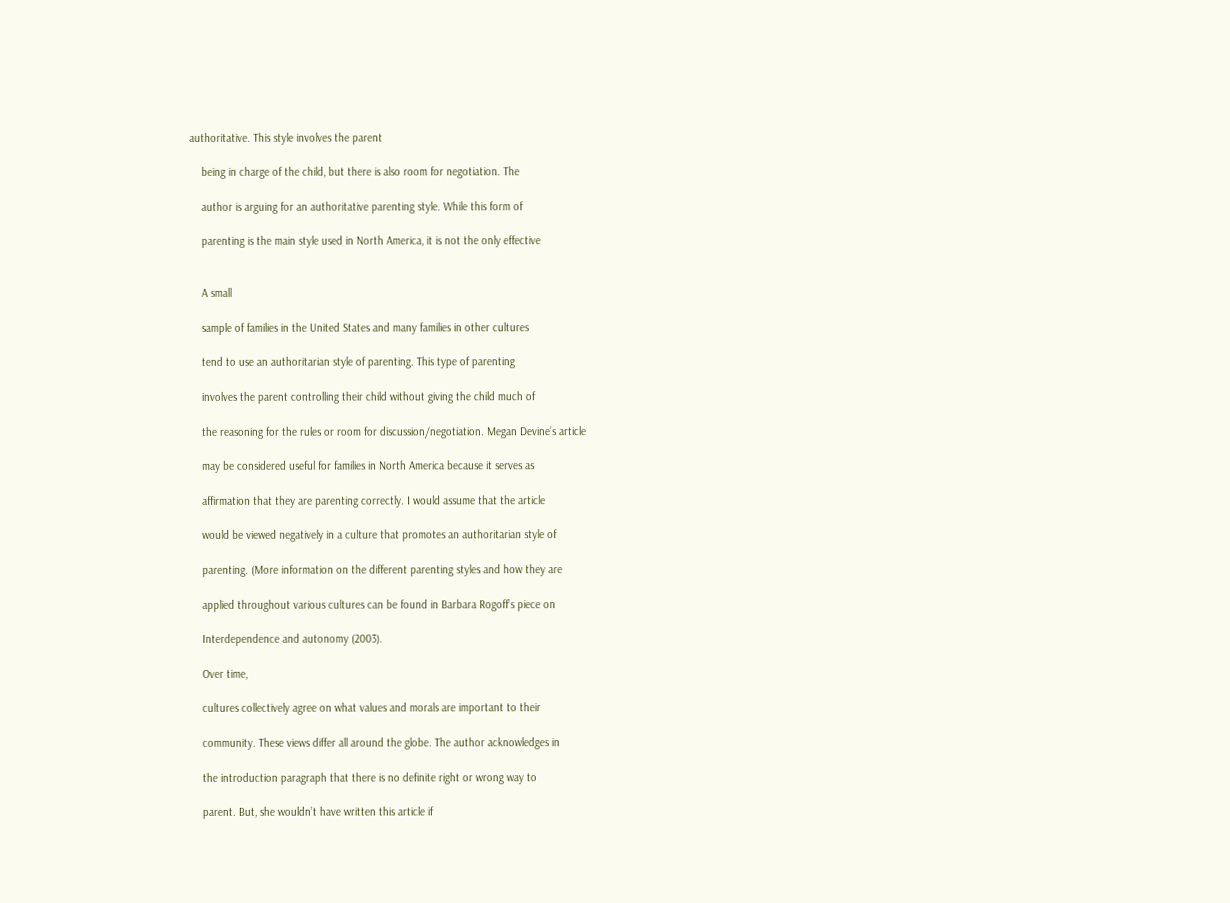authoritative. This style involves the parent

    being in charge of the child, but there is also room for negotiation. The

    author is arguing for an authoritative parenting style. While this form of

    parenting is the main style used in North America, it is not the only effective


    A small

    sample of families in the United States and many families in other cultures

    tend to use an authoritarian style of parenting. This type of parenting

    involves the parent controlling their child without giving the child much of

    the reasoning for the rules or room for discussion/negotiation. Megan Devine’s article

    may be considered useful for families in North America because it serves as

    affirmation that they are parenting correctly. I would assume that the article

    would be viewed negatively in a culture that promotes an authoritarian style of

    parenting. (More information on the different parenting styles and how they are

    applied throughout various cultures can be found in Barbara Rogoff’s piece on

    Interdependence and autonomy (2003).

    Over time,

    cultures collectively agree on what values and morals are important to their

    community. These views differ all around the globe. The author acknowledges in

    the introduction paragraph that there is no definite right or wrong way to

    parent. But, she wouldn’t have written this article if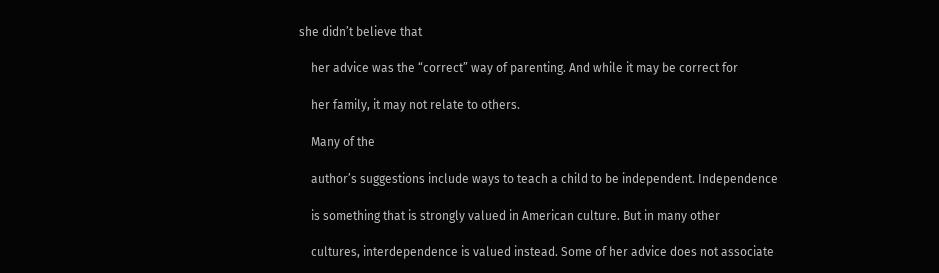she didn’t believe that

    her advice was the “correct” way of parenting. And while it may be correct for

    her family, it may not relate to others.

    Many of the

    author’s suggestions include ways to teach a child to be independent. Independence

    is something that is strongly valued in American culture. But in many other

    cultures, interdependence is valued instead. Some of her advice does not associate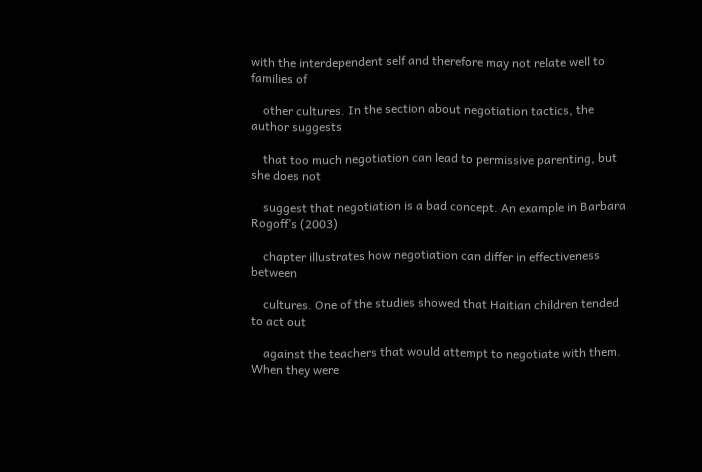with the interdependent self and therefore may not relate well to families of

    other cultures. In the section about negotiation tactics, the author suggests

    that too much negotiation can lead to permissive parenting, but she does not

    suggest that negotiation is a bad concept. An example in Barbara Rogoff’s (2003)

    chapter illustrates how negotiation can differ in effectiveness between

    cultures. One of the studies showed that Haitian children tended to act out

    against the teachers that would attempt to negotiate with them. When they were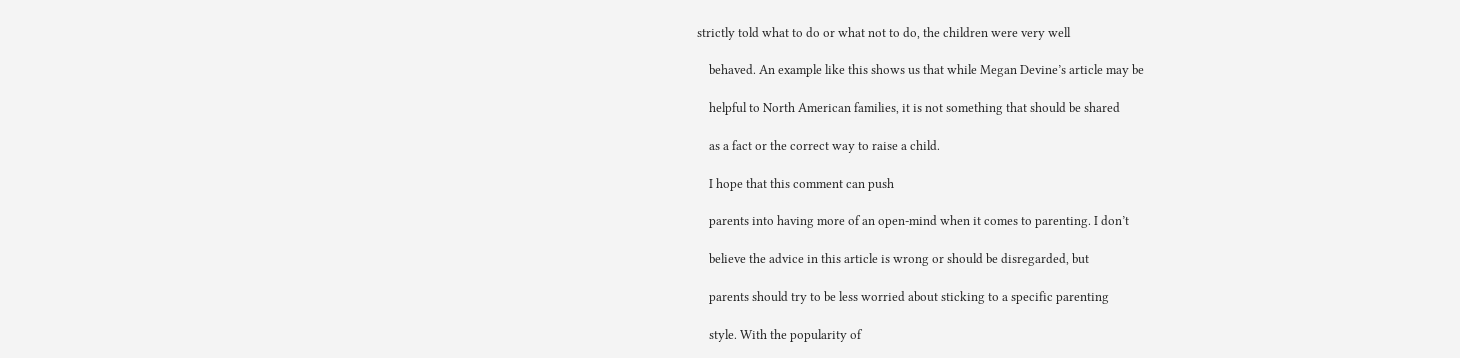strictly told what to do or what not to do, the children were very well

    behaved. An example like this shows us that while Megan Devine’s article may be

    helpful to North American families, it is not something that should be shared

    as a fact or the correct way to raise a child.

    I hope that this comment can push

    parents into having more of an open-mind when it comes to parenting. I don’t

    believe the advice in this article is wrong or should be disregarded, but

    parents should try to be less worried about sticking to a specific parenting

    style. With the popularity of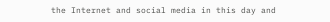the Internet and social media in this day and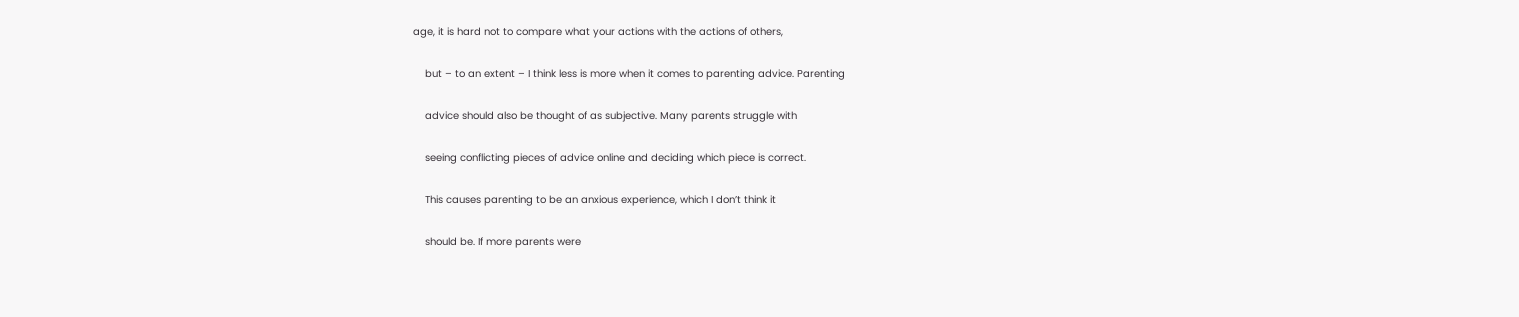age, it is hard not to compare what your actions with the actions of others,

    but – to an extent – I think less is more when it comes to parenting advice. Parenting

    advice should also be thought of as subjective. Many parents struggle with

    seeing conflicting pieces of advice online and deciding which piece is correct.

    This causes parenting to be an anxious experience, which I don’t think it

    should be. If more parents were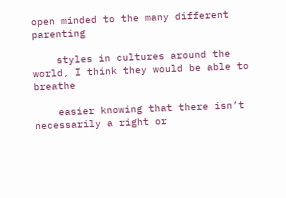open minded to the many different parenting

    styles in cultures around the world, I think they would be able to breathe

    easier knowing that there isn’t necessarily a right or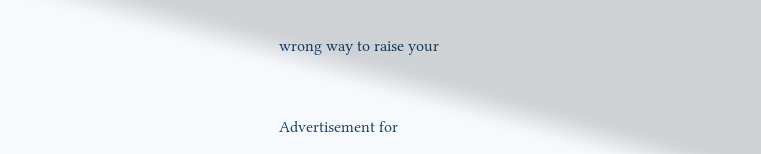wrong way to raise your


Advertisement for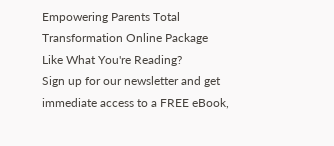Empowering Parents Total Transformation Online Package
Like What You're Reading?
Sign up for our newsletter and get immediate access to a FREE eBook,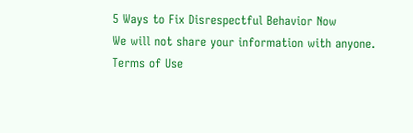5 Ways to Fix Disrespectful Behavior Now
We will not share your information with anyone. Terms of Use